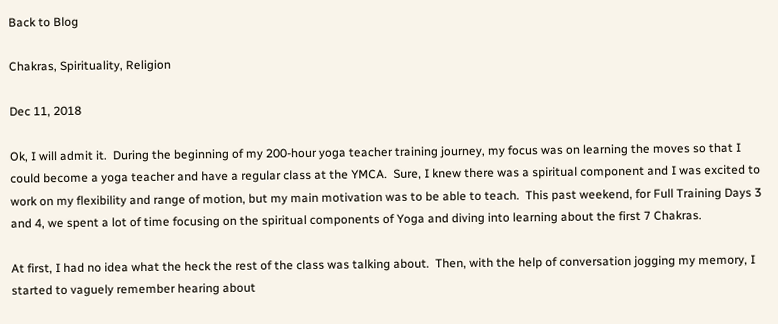Back to Blog

Chakras, Spirituality, Religion

Dec 11, 2018

Ok, I will admit it.  During the beginning of my 200-hour yoga teacher training journey, my focus was on learning the moves so that I could become a yoga teacher and have a regular class at the YMCA.  Sure, I knew there was a spiritual component and I was excited to work on my flexibility and range of motion, but my main motivation was to be able to teach.  This past weekend, for Full Training Days 3 and 4, we spent a lot of time focusing on the spiritual components of Yoga and diving into learning about the first 7 Chakras.

At first, I had no idea what the heck the rest of the class was talking about.  Then, with the help of conversation jogging my memory, I started to vaguely remember hearing about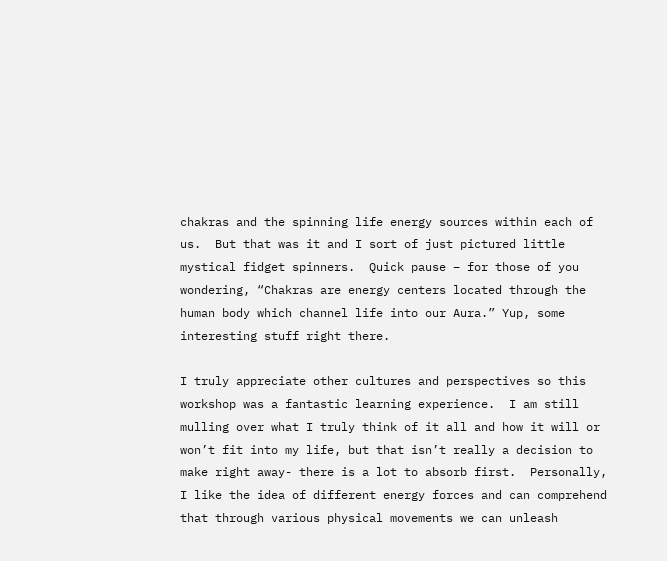chakras and the spinning life energy sources within each of us.  But that was it and I sort of just pictured little mystical fidget spinners.  Quick pause – for those of you wondering, “Chakras are energy centers located through the human body which channel life into our Aura.” Yup, some interesting stuff right there.

I truly appreciate other cultures and perspectives so this workshop was a fantastic learning experience.  I am still mulling over what I truly think of it all and how it will or won’t fit into my life, but that isn’t really a decision to make right away- there is a lot to absorb first.  Personally, I like the idea of different energy forces and can comprehend that through various physical movements we can unleash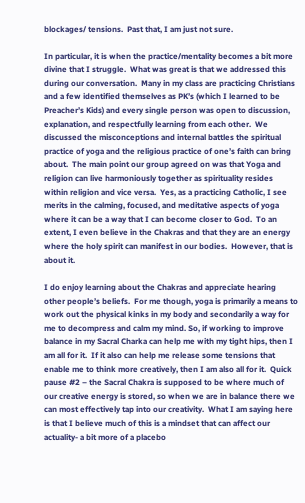blockages/ tensions.  Past that, I am just not sure.

In particular, it is when the practice/mentality becomes a bit more divine that I struggle.  What was great is that we addressed this during our conversation.  Many in my class are practicing Christians and a few identified themselves as PK’s (which I learned to be Preacher’s Kids) and every single person was open to discussion, explanation, and respectfully learning from each other.  We discussed the misconceptions and internal battles the spiritual practice of yoga and the religious practice of one’s faith can bring about.  The main point our group agreed on was that Yoga and religion can live harmoniously together as spirituality resides within religion and vice versa.  Yes, as a practicing Catholic, I see merits in the calming, focused, and meditative aspects of yoga where it can be a way that I can become closer to God.  To an extent, I even believe in the Chakras and that they are an energy where the holy spirit can manifest in our bodies.  However, that is about it.

I do enjoy learning about the Chakras and appreciate hearing other people’s beliefs.  For me though, yoga is primarily a means to work out the physical kinks in my body and secondarily a way for me to decompress and calm my mind. So, if working to improve balance in my Sacral Charka can help me with my tight hips, then I am all for it.  If it also can help me release some tensions that enable me to think more creatively, then I am also all for it.  Quick pause #2 – the Sacral Chakra is supposed to be where much of our creative energy is stored, so when we are in balance there we can most effectively tap into our creativity.  What I am saying here is that I believe much of this is a mindset that can affect our actuality- a bit more of a placebo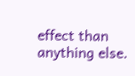effect than anything else.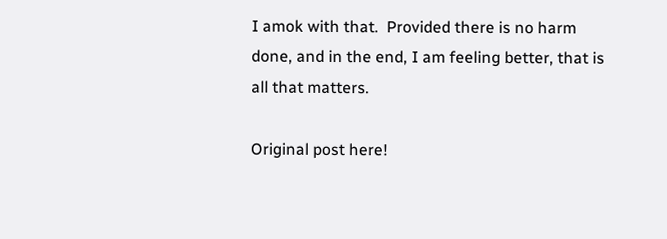I amok with that.  Provided there is no harm done, and in the end, I am feeling better, that is all that matters.

Original post here!